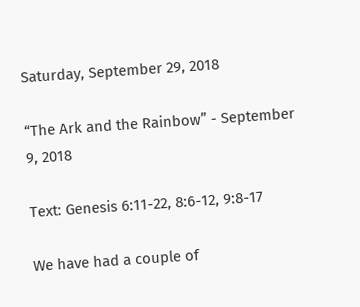Saturday, September 29, 2018

“The Ark and the Rainbow” - September 9, 2018

Text: Genesis 6:11-22, 8:6-12, 9:8-17

We have had a couple of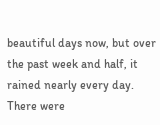beautiful days now, but over the past week and half, it rained nearly every day.  There were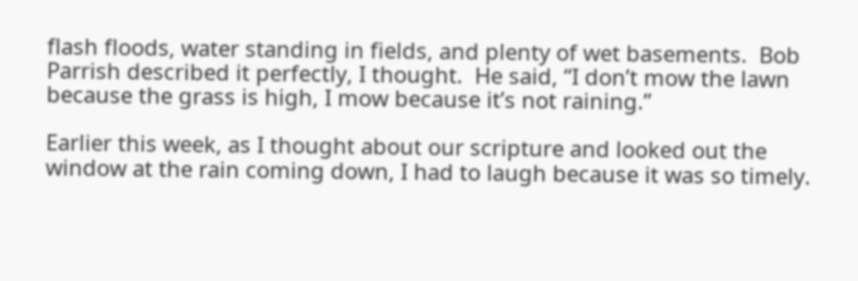flash floods, water standing in fields, and plenty of wet basements.  Bob Parrish described it perfectly, I thought.  He said, “I don’t mow the lawn because the grass is high, I mow because it’s not raining.”

Earlier this week, as I thought about our scripture and looked out the window at the rain coming down, I had to laugh because it was so timely.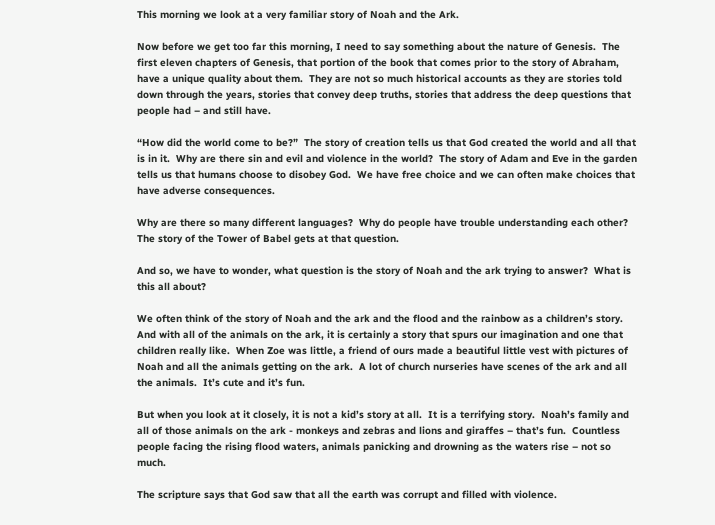This morning we look at a very familiar story of Noah and the Ark.

Now before we get too far this morning, I need to say something about the nature of Genesis.  The first eleven chapters of Genesis, that portion of the book that comes prior to the story of Abraham, have a unique quality about them.  They are not so much historical accounts as they are stories told down through the years, stories that convey deep truths, stories that address the deep questions that people had – and still have.

“How did the world come to be?”  The story of creation tells us that God created the world and all that is in it.  Why are there sin and evil and violence in the world?  The story of Adam and Eve in the garden tells us that humans choose to disobey God.  We have free choice and we can often make choices that have adverse consequences.

Why are there so many different languages?  Why do people have trouble understanding each other?  The story of the Tower of Babel gets at that question.

And so, we have to wonder, what question is the story of Noah and the ark trying to answer?  What is this all about?

We often think of the story of Noah and the ark and the flood and the rainbow as a children’s story.  And with all of the animals on the ark, it is certainly a story that spurs our imagination and one that children really like.  When Zoe was little, a friend of ours made a beautiful little vest with pictures of Noah and all the animals getting on the ark.  A lot of church nurseries have scenes of the ark and all the animals.  It’s cute and it’s fun.

But when you look at it closely, it is not a kid’s story at all.  It is a terrifying story.  Noah’s family and all of those animals on the ark - monkeys and zebras and lions and giraffes – that’s fun.  Countless people facing the rising flood waters, animals panicking and drowning as the waters rise – not so much.

The scripture says that God saw that all the earth was corrupt and filled with violence.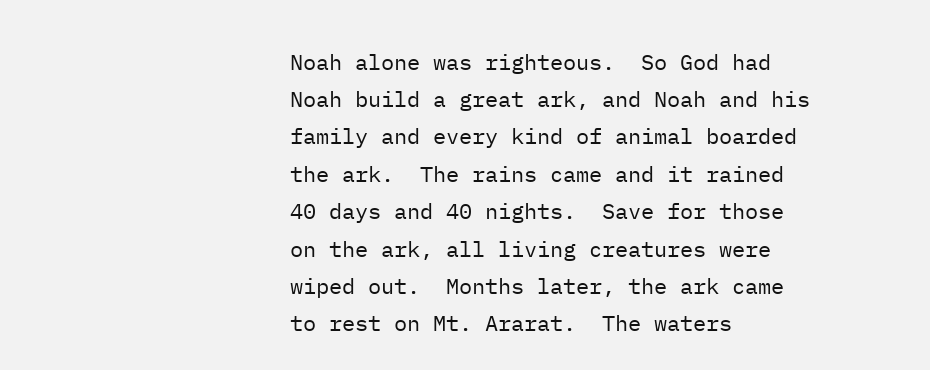Noah alone was righteous.  So God had Noah build a great ark, and Noah and his family and every kind of animal boarded the ark.  The rains came and it rained 40 days and 40 nights.  Save for those on the ark, all living creatures were wiped out.  Months later, the ark came to rest on Mt. Ararat.  The waters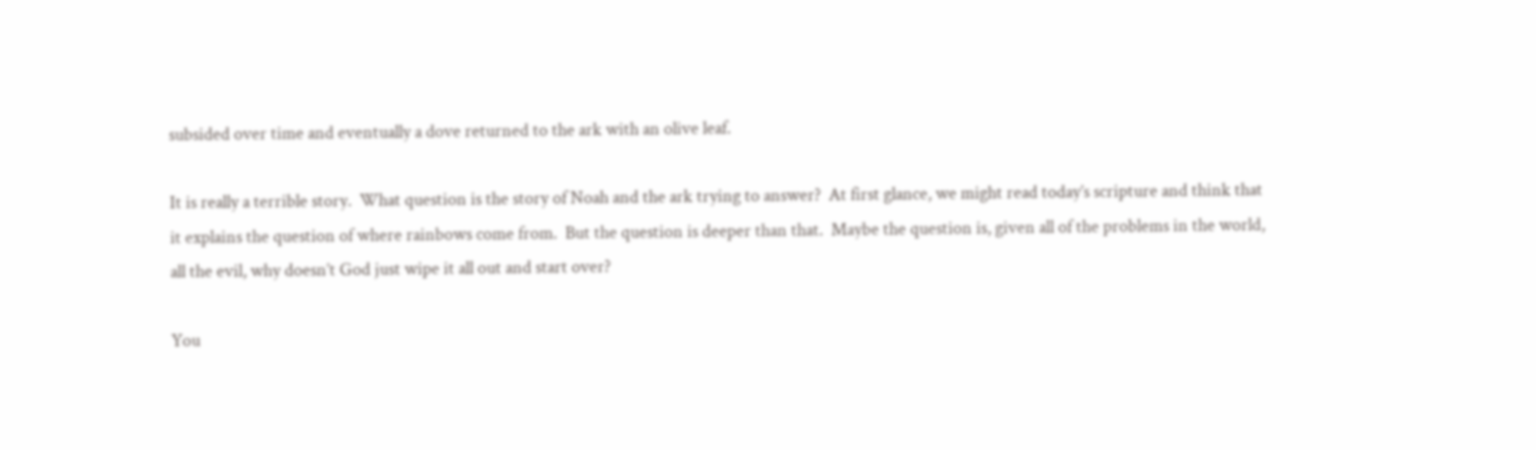subsided over time and eventually a dove returned to the ark with an olive leaf.

It is really a terrible story.  What question is the story of Noah and the ark trying to answer?  At first glance, we might read today’s scripture and think that it explains the question of where rainbows come from.  But the question is deeper than that.  Maybe the question is, given all of the problems in the world, all the evil, why doesn’t God just wipe it all out and start over?

You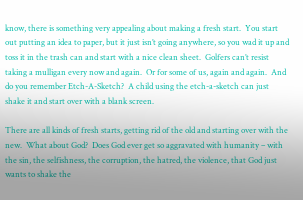know, there is something very appealing about making a fresh start.  You start out putting an idea to paper, but it just isn’t going anywhere, so you wad it up and toss it in the trash can and start with a nice clean sheet.  Golfers can’t resist taking a mulligan every now and again.  Or for some of us, again and again.  And do you remember Etch-A-Sketch?  A child using the etch-a-sketch can just shake it and start over with a blank screen.

There are all kinds of fresh starts, getting rid of the old and starting over with the new.  What about God?  Does God ever get so aggravated with humanity – with the sin, the selfishness, the corruption, the hatred, the violence, that God just wants to shake the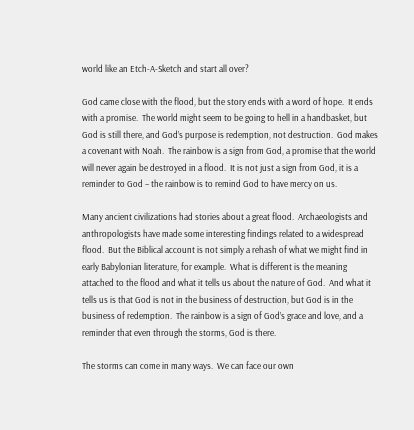world like an Etch-A-Sketch and start all over?

God came close with the flood, but the story ends with a word of hope.  It ends with a promise.  The world might seem to be going to hell in a handbasket, but God is still there, and God’s purpose is redemption, not destruction.  God makes a covenant with Noah.  The rainbow is a sign from God, a promise that the world will never again be destroyed in a flood.  It is not just a sign from God, it is a reminder to God – the rainbow is to remind God to have mercy on us.

Many ancient civilizations had stories about a great flood.  Archaeologists and anthropologists have made some interesting findings related to a widespread flood.  But the Biblical account is not simply a rehash of what we might find in early Babylonian literature, for example.  What is different is the meaning attached to the flood and what it tells us about the nature of God.  And what it tells us is that God is not in the business of destruction, but God is in the business of redemption.  The rainbow is a sign of God’s grace and love, and a reminder that even through the storms, God is there.

The storms can come in many ways.  We can face our own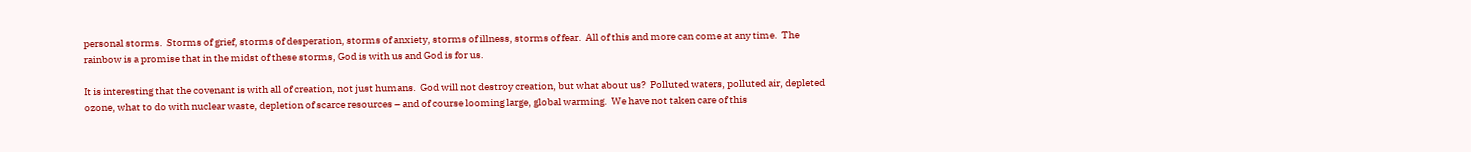personal storms.  Storms of grief, storms of desperation, storms of anxiety, storms of illness, storms of fear.  All of this and more can come at any time.  The rainbow is a promise that in the midst of these storms, God is with us and God is for us.

It is interesting that the covenant is with all of creation, not just humans.  God will not destroy creation, but what about us?  Polluted waters, polluted air, depleted ozone, what to do with nuclear waste, depletion of scarce resources – and of course looming large, global warming.  We have not taken care of this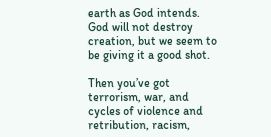earth as God intends.  God will not destroy creation, but we seem to be giving it a good shot.

Then you’ve got terrorism, war, and cycles of violence and retribution, racism,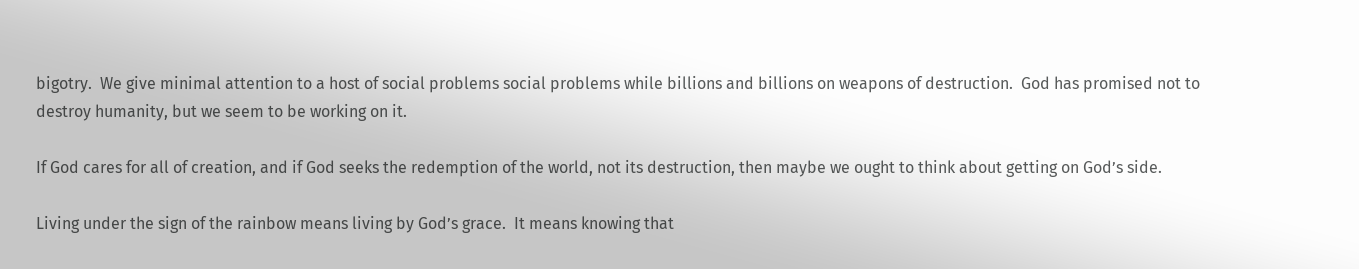bigotry.  We give minimal attention to a host of social problems social problems while billions and billions on weapons of destruction.  God has promised not to destroy humanity, but we seem to be working on it.

If God cares for all of creation, and if God seeks the redemption of the world, not its destruction, then maybe we ought to think about getting on God’s side.

Living under the sign of the rainbow means living by God’s grace.  It means knowing that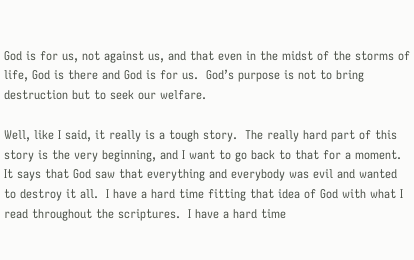God is for us, not against us, and that even in the midst of the storms of life, God is there and God is for us.  God’s purpose is not to bring destruction but to seek our welfare.

Well, like I said, it really is a tough story.  The really hard part of this story is the very beginning, and I want to go back to that for a moment.   It says that God saw that everything and everybody was evil and wanted to destroy it all.  I have a hard time fitting that idea of God with what I read throughout the scriptures.  I have a hard time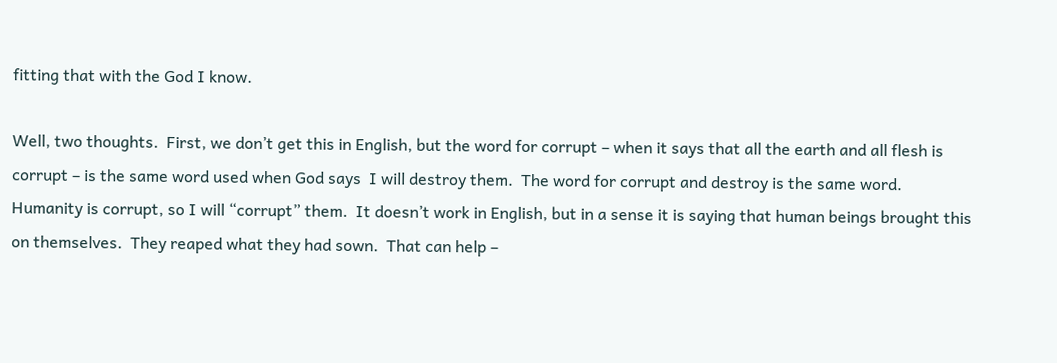fitting that with the God I know.

Well, two thoughts.  First, we don’t get this in English, but the word for corrupt – when it says that all the earth and all flesh is corrupt – is the same word used when God says  I will destroy them.  The word for corrupt and destroy is the same word.  Humanity is corrupt, so I will “corrupt” them.  It doesn’t work in English, but in a sense it is saying that human beings brought this on themselves.  They reaped what they had sown.  That can help –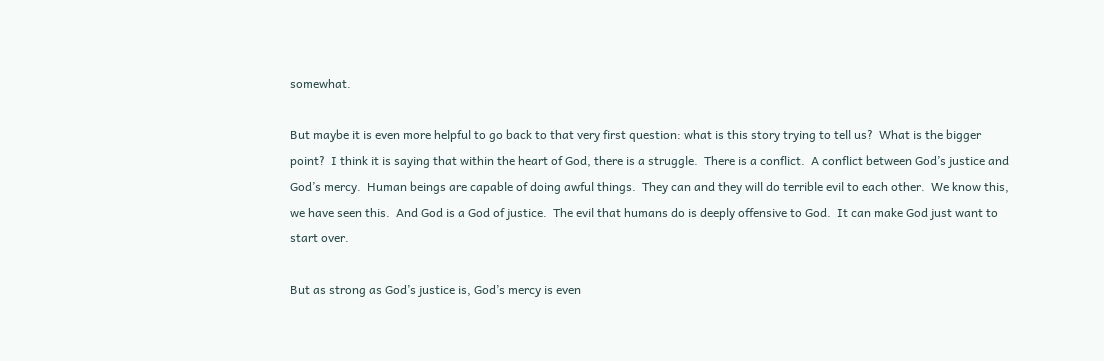somewhat.

But maybe it is even more helpful to go back to that very first question: what is this story trying to tell us?  What is the bigger point?  I think it is saying that within the heart of God, there is a struggle.  There is a conflict.  A conflict between God’s justice and God’s mercy.  Human beings are capable of doing awful things.  They can and they will do terrible evil to each other.  We know this, we have seen this.  And God is a God of justice.  The evil that humans do is deeply offensive to God.  It can make God just want to start over.

But as strong as God’s justice is, God’s mercy is even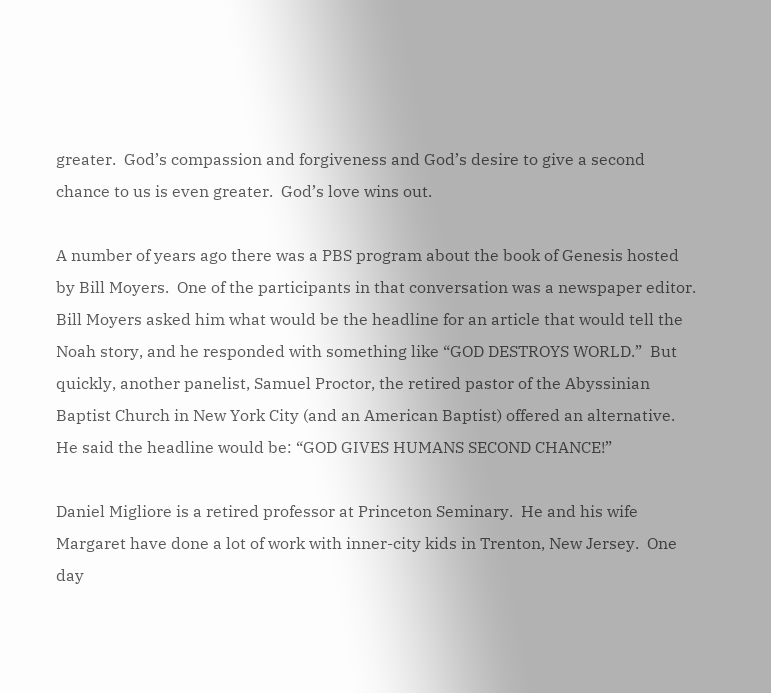greater.  God’s compassion and forgiveness and God’s desire to give a second chance to us is even greater.  God’s love wins out.

A number of years ago there was a PBS program about the book of Genesis hosted by Bill Moyers.  One of the participants in that conversation was a newspaper editor.  Bill Moyers asked him what would be the headline for an article that would tell the Noah story, and he responded with something like “GOD DESTROYS WORLD.”  But quickly, another panelist, Samuel Proctor, the retired pastor of the Abyssinian Baptist Church in New York City (and an American Baptist) offered an alternative.  He said the headline would be: “GOD GIVES HUMANS SECOND CHANCE!”

Daniel Migliore is a retired professor at Princeton Seminary.  He and his wife Margaret have done a lot of work with inner-city kids in Trenton, New Jersey.  One day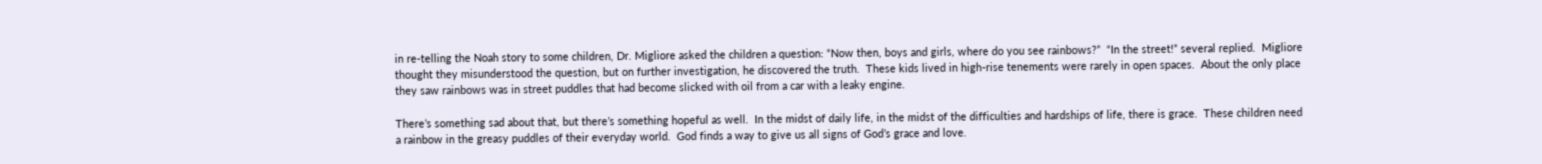in re-telling the Noah story to some children, Dr. Migliore asked the children a question: “Now then, boys and girls, where do you see rainbows?”  “In the street!” several replied.  Migliore thought they misunderstood the question, but on further investigation, he discovered the truth.  These kids lived in high-rise tenements were rarely in open spaces.  About the only place they saw rainbows was in street puddles that had become slicked with oil from a car with a leaky engine.

There’s something sad about that, but there’s something hopeful as well.  In the midst of daily life, in the midst of the difficulties and hardships of life, there is grace.  These children need a rainbow in the greasy puddles of their everyday world.  God finds a way to give us all signs of God’s grace and love.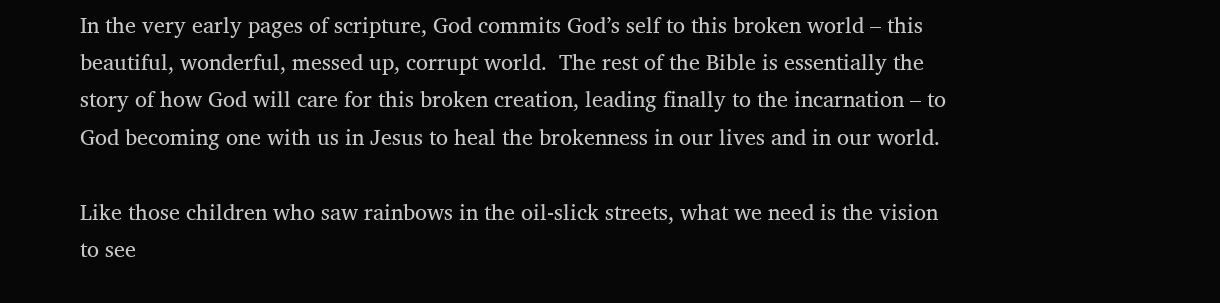In the very early pages of scripture, God commits God’s self to this broken world – this beautiful, wonderful, messed up, corrupt world.  The rest of the Bible is essentially the story of how God will care for this broken creation, leading finally to the incarnation – to God becoming one with us in Jesus to heal the brokenness in our lives and in our world.

Like those children who saw rainbows in the oil-slick streets, what we need is the vision to see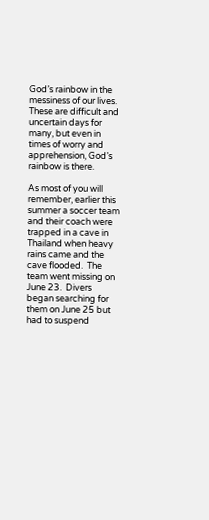God’s rainbow in the messiness of our lives.  These are difficult and uncertain days for many, but even in times of worry and apprehension, God’s rainbow is there.

As most of you will remember, earlier this summer a soccer team and their coach were trapped in a cave in Thailand when heavy rains came and the cave flooded.  The team went missing on June 23.  Divers began searching for them on June 25 but had to suspend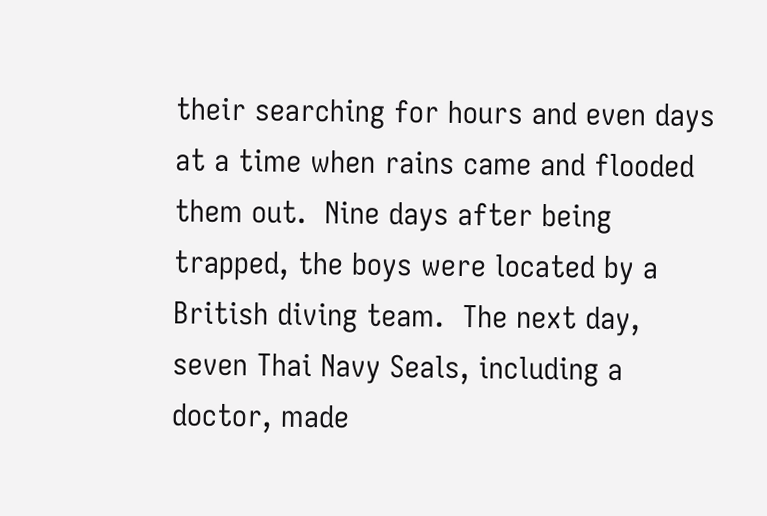their searching for hours and even days at a time when rains came and flooded them out.  Nine days after being trapped, the boys were located by a British diving team.  The next day, seven Thai Navy Seals, including a doctor, made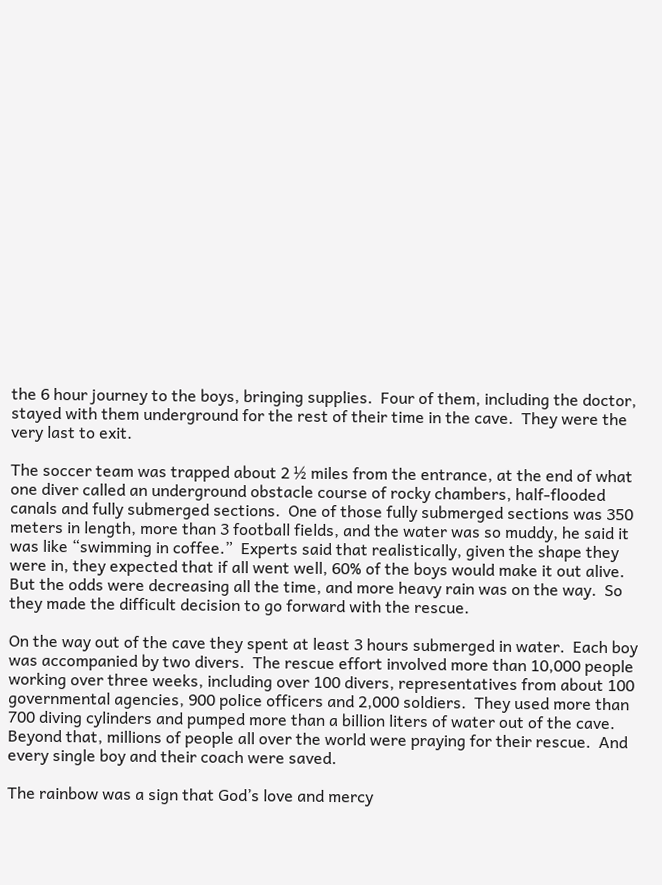the 6 hour journey to the boys, bringing supplies.  Four of them, including the doctor, stayed with them underground for the rest of their time in the cave.  They were the very last to exit.

The soccer team was trapped about 2 ½ miles from the entrance, at the end of what one diver called an underground obstacle course of rocky chambers, half-flooded canals and fully submerged sections.  One of those fully submerged sections was 350 meters in length, more than 3 football fields, and the water was so muddy, he said it was like “swimming in coffee.”  Experts said that realistically, given the shape they were in, they expected that if all went well, 60% of the boys would make it out alive.  But the odds were decreasing all the time, and more heavy rain was on the way.  So they made the difficult decision to go forward with the rescue.

On the way out of the cave they spent at least 3 hours submerged in water.  Each boy was accompanied by two divers.  The rescue effort involved more than 10,000 people working over three weeks, including over 100 divers, representatives from about 100 governmental agencies, 900 police officers and 2,000 soldiers.  They used more than 700 diving cylinders and pumped more than a billion liters of water out of the cave.  Beyond that, millions of people all over the world were praying for their rescue.  And every single boy and their coach were saved.

The rainbow was a sign that God’s love and mercy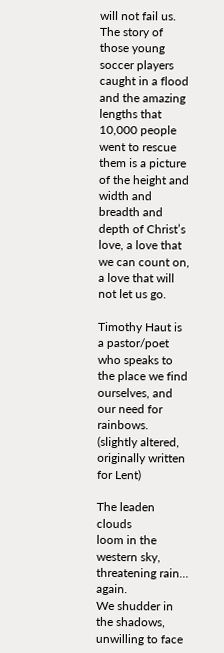will not fail us.  The story of those young soccer players caught in a flood and the amazing lengths that 10,000 people went to rescue them is a picture of the height and width and breadth and depth of Christ’s love, a love that we can count on, a love that will not let us go.

Timothy Haut is a pastor/poet who speaks to the place we find ourselves, and our need for rainbows.  (slightly altered, originally written for Lent)

The leaden clouds
loom in the western sky,
threatening rain… again.
We shudder in the shadows,
unwilling to face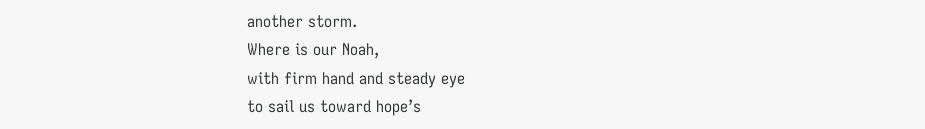another storm.
Where is our Noah,
with firm hand and steady eye
to sail us toward hope’s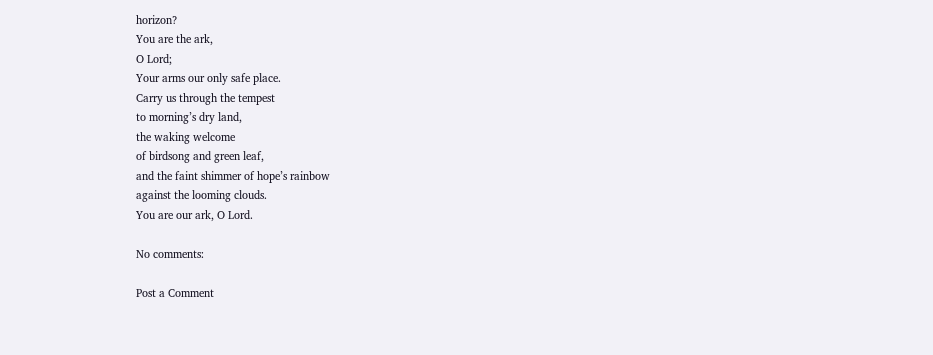horizon?
You are the ark,
O Lord;
Your arms our only safe place.
Carry us through the tempest
to morning’s dry land,
the waking welcome
of birdsong and green leaf,
and the faint shimmer of hope’s rainbow
against the looming clouds.
You are our ark, O Lord.

No comments:

Post a Comment